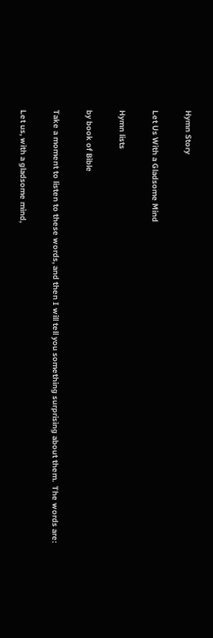Hymn Story

Let Us With a Gladsome Mind

Hymn lists

by book of Bible

Take a moment to listen to these words, and then I will tell you something surprising about them.  The words are:

Let us, with a gladsome mind,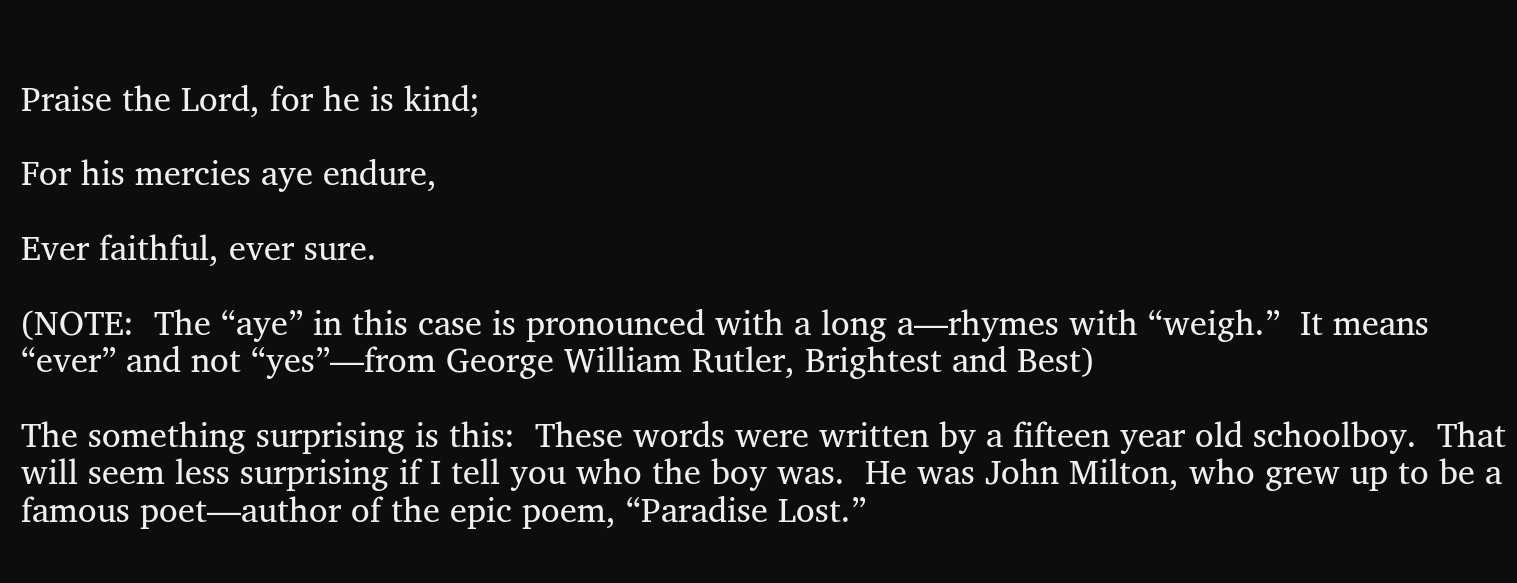Praise the Lord, for he is kind;

For his mercies aye endure,

Ever faithful, ever sure.

(NOTE:  The “aye” in this case is pronounced with a long a—rhymes with “weigh.”  It means “ever” and not “yes”—from George William Rutler, Brightest and Best)

The something surprising is this:  These words were written by a fifteen year old schoolboy.  That will seem less surprising if I tell you who the boy was.  He was John Milton, who grew up to be a famous poet—author of the epic poem, “Paradise Lost.”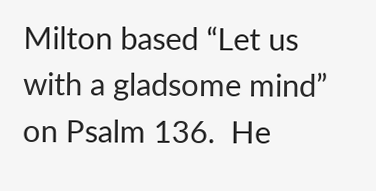Milton based “Let us with a gladsome mind” on Psalm 136.  He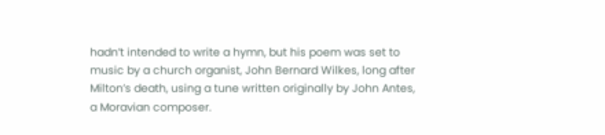hadn’t intended to write a hymn, but his poem was set to music by a church organist, John Bernard Wilkes, long after Milton’s death, using a tune written originally by John Antes, a Moravian composer.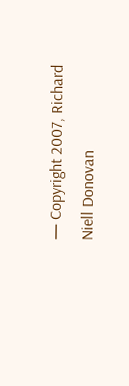— Copyright 2007, Richard Niell Donovan